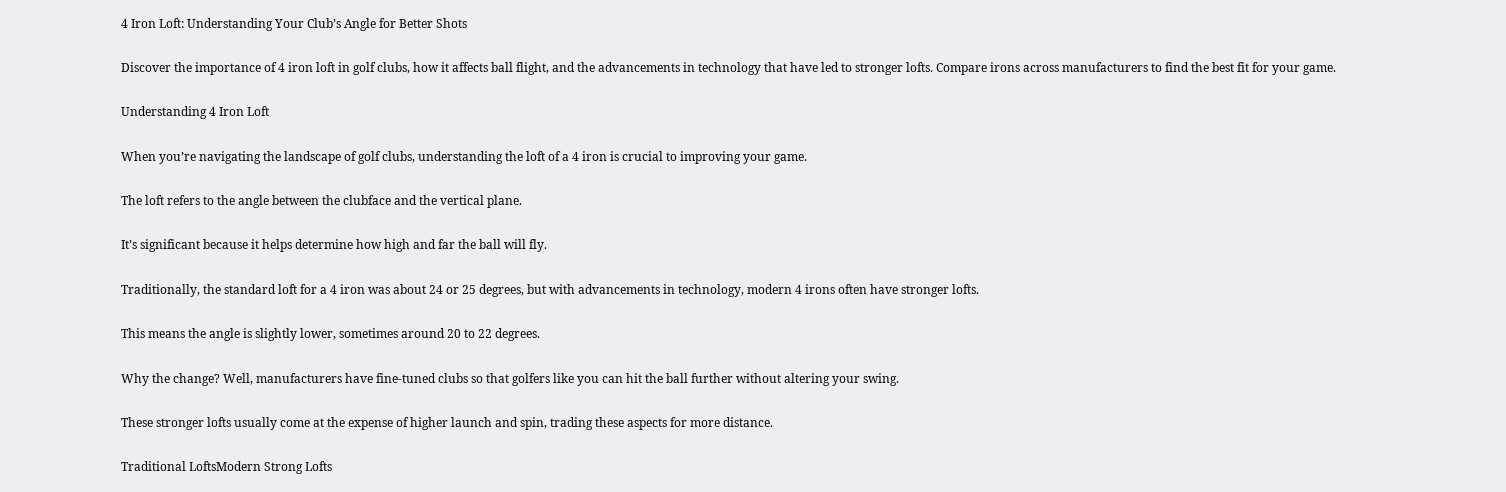4 Iron Loft: Understanding Your Club’s Angle for Better Shots

Discover the importance of 4 iron loft in golf clubs, how it affects ball flight, and the advancements in technology that have led to stronger lofts. Compare irons across manufacturers to find the best fit for your game.

Understanding 4 Iron Loft

When you’re navigating the landscape of golf clubs, understanding the loft of a 4 iron is crucial to improving your game.

The loft refers to the angle between the clubface and the vertical plane.

It’s significant because it helps determine how high and far the ball will fly.

Traditionally, the standard loft for a 4 iron was about 24 or 25 degrees, but with advancements in technology, modern 4 irons often have stronger lofts.

This means the angle is slightly lower, sometimes around 20 to 22 degrees.

Why the change? Well, manufacturers have fine-tuned clubs so that golfers like you can hit the ball further without altering your swing.

These stronger lofts usually come at the expense of higher launch and spin, trading these aspects for more distance.

Traditional LoftsModern Strong Lofts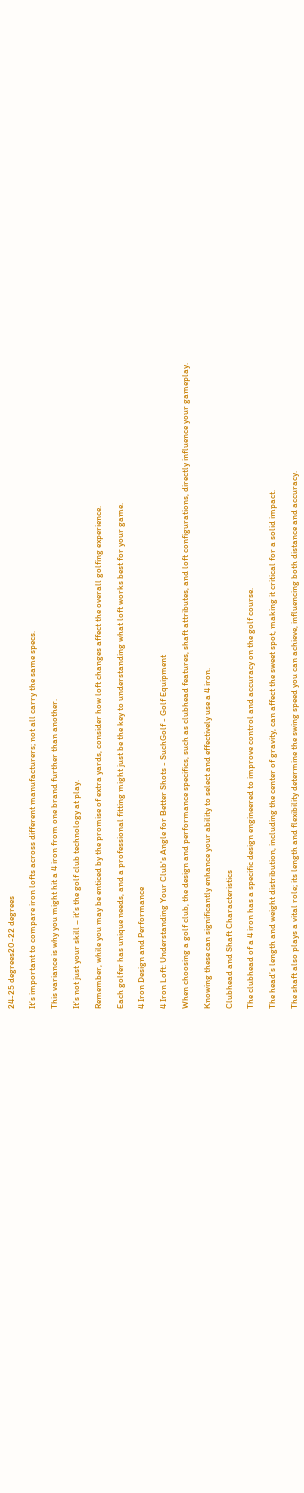24-25 degrees20-22 degrees

It’s important to compare iron lofts across different manufacturers; not all carry the same specs.

This variance is why you might hit a 4 iron from one brand further than another.

It’s not just your skill – it’s the golf club technology at play.

Remember, while you may be enticed by the promise of extra yards, consider how loft changes affect the overall golfing experience.

Each golfer has unique needs, and a professional fitting might just be the key to understanding what loft works best for your game.

4 Iron Design and Performance

4 Iron Loft: Understanding Your Club's Angle for Better Shots - SuchGolf - Golf Equipment

When choosing a golf club, the design and performance specifics, such as clubhead features, shaft attributes, and loft configurations, directly influence your gameplay.

Knowing these can significantly enhance your ability to select and effectively use a 4 iron.

Clubhead and Shaft Characteristics

The clubhead of a 4 iron has a specific design engineered to improve control and accuracy on the golf course.

The head’s length and weight distribution, including the center of gravity, can affect the sweet spot, making it critical for a solid impact.

The shaft also plays a vital role; its length and flexibility determine the swing speed you can achieve, influencing both distance and accuracy.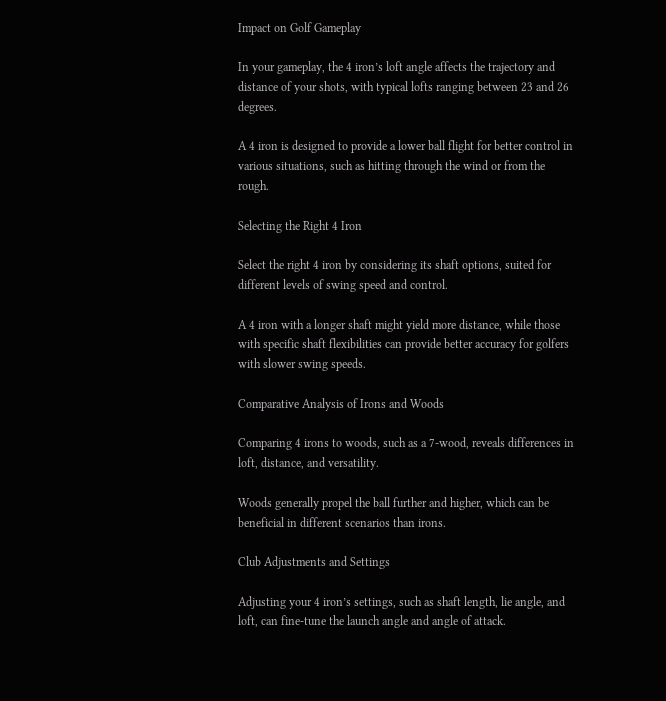Impact on Golf Gameplay

In your gameplay, the 4 iron’s loft angle affects the trajectory and distance of your shots, with typical lofts ranging between 23 and 26 degrees.

A 4 iron is designed to provide a lower ball flight for better control in various situations, such as hitting through the wind or from the rough.

Selecting the Right 4 Iron

Select the right 4 iron by considering its shaft options, suited for different levels of swing speed and control.

A 4 iron with a longer shaft might yield more distance, while those with specific shaft flexibilities can provide better accuracy for golfers with slower swing speeds.

Comparative Analysis of Irons and Woods

Comparing 4 irons to woods, such as a 7-wood, reveals differences in loft, distance, and versatility.

Woods generally propel the ball further and higher, which can be beneficial in different scenarios than irons.

Club Adjustments and Settings

Adjusting your 4 iron’s settings, such as shaft length, lie angle, and loft, can fine-tune the launch angle and angle of attack.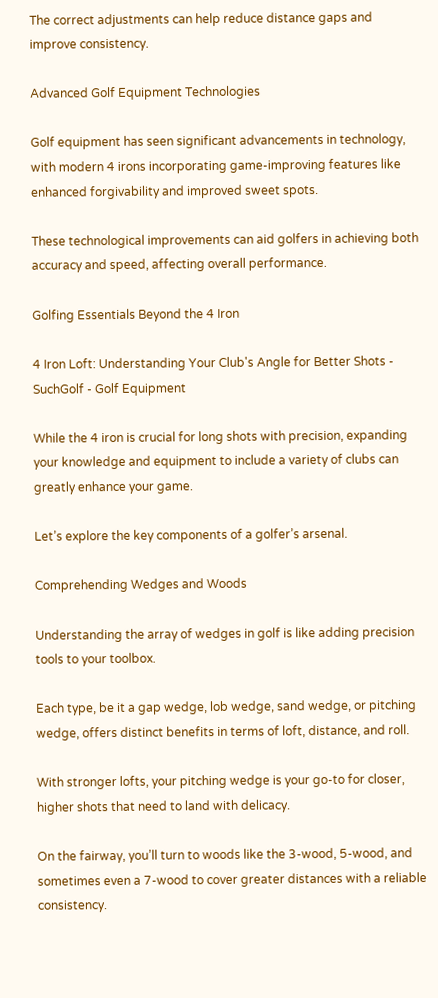The correct adjustments can help reduce distance gaps and improve consistency.

Advanced Golf Equipment Technologies

Golf equipment has seen significant advancements in technology, with modern 4 irons incorporating game-improving features like enhanced forgivability and improved sweet spots.

These technological improvements can aid golfers in achieving both accuracy and speed, affecting overall performance.

Golfing Essentials Beyond the 4 Iron

4 Iron Loft: Understanding Your Club's Angle for Better Shots - SuchGolf - Golf Equipment

While the 4 iron is crucial for long shots with precision, expanding your knowledge and equipment to include a variety of clubs can greatly enhance your game.

Let’s explore the key components of a golfer’s arsenal.

Comprehending Wedges and Woods

Understanding the array of wedges in golf is like adding precision tools to your toolbox.

Each type, be it a gap wedge, lob wedge, sand wedge, or pitching wedge, offers distinct benefits in terms of loft, distance, and roll.

With stronger lofts, your pitching wedge is your go-to for closer, higher shots that need to land with delicacy.

On the fairway, you’ll turn to woods like the 3-wood, 5-wood, and sometimes even a 7-wood to cover greater distances with a reliable consistency.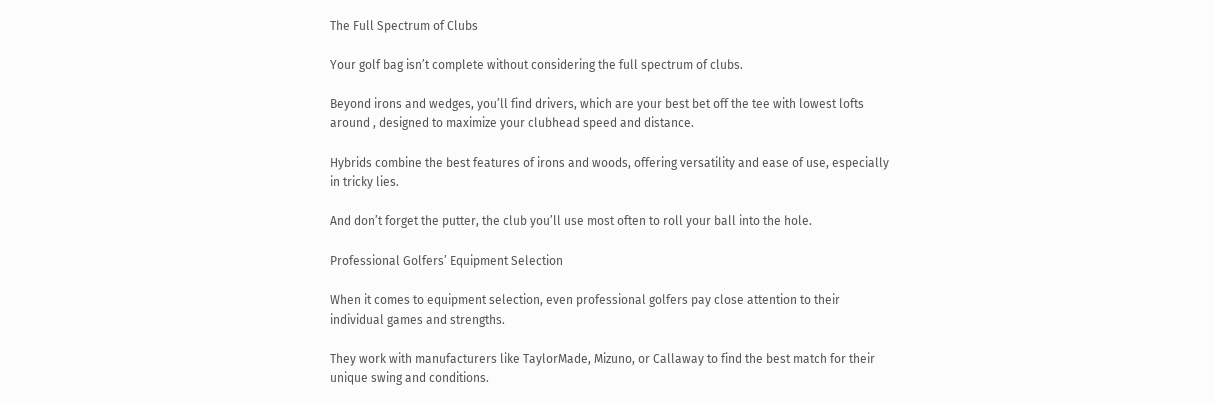The Full Spectrum of Clubs

Your golf bag isn’t complete without considering the full spectrum of clubs.

Beyond irons and wedges, you’ll find drivers, which are your best bet off the tee with lowest lofts around , designed to maximize your clubhead speed and distance.

Hybrids combine the best features of irons and woods, offering versatility and ease of use, especially in tricky lies.

And don’t forget the putter, the club you’ll use most often to roll your ball into the hole.

Professional Golfers’ Equipment Selection

When it comes to equipment selection, even professional golfers pay close attention to their individual games and strengths.

They work with manufacturers like TaylorMade, Mizuno, or Callaway to find the best match for their unique swing and conditions.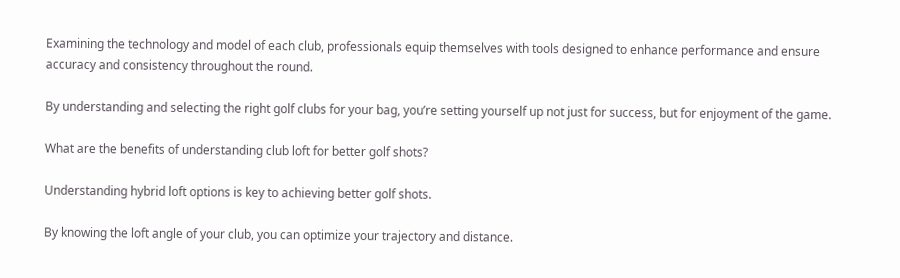Examining the technology and model of each club, professionals equip themselves with tools designed to enhance performance and ensure accuracy and consistency throughout the round.

By understanding and selecting the right golf clubs for your bag, you’re setting yourself up not just for success, but for enjoyment of the game.

What are the benefits of understanding club loft for better golf shots?

Understanding hybrid loft options is key to achieving better golf shots.

By knowing the loft angle of your club, you can optimize your trajectory and distance.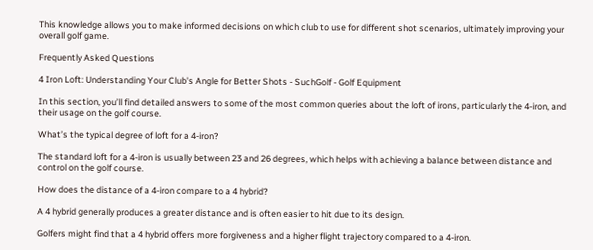This knowledge allows you to make informed decisions on which club to use for different shot scenarios, ultimately improving your overall golf game.

Frequently Asked Questions

4 Iron Loft: Understanding Your Club's Angle for Better Shots - SuchGolf - Golf Equipment

In this section, you’ll find detailed answers to some of the most common queries about the loft of irons, particularly the 4-iron, and their usage on the golf course.

What’s the typical degree of loft for a 4-iron?

The standard loft for a 4-iron is usually between 23 and 26 degrees, which helps with achieving a balance between distance and control on the golf course.

How does the distance of a 4-iron compare to a 4 hybrid?

A 4 hybrid generally produces a greater distance and is often easier to hit due to its design.

Golfers might find that a 4 hybrid offers more forgiveness and a higher flight trajectory compared to a 4-iron.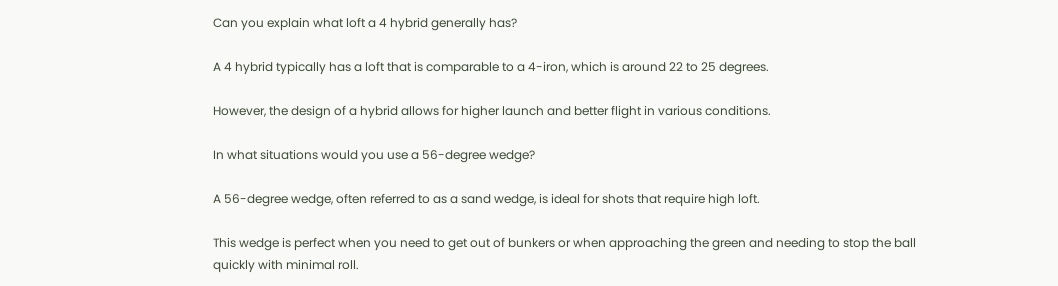Can you explain what loft a 4 hybrid generally has?

A 4 hybrid typically has a loft that is comparable to a 4-iron, which is around 22 to 25 degrees.

However, the design of a hybrid allows for higher launch and better flight in various conditions.

In what situations would you use a 56-degree wedge?

A 56-degree wedge, often referred to as a sand wedge, is ideal for shots that require high loft.

This wedge is perfect when you need to get out of bunkers or when approaching the green and needing to stop the ball quickly with minimal roll.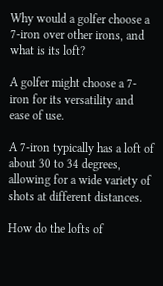Why would a golfer choose a 7-iron over other irons, and what is its loft?

A golfer might choose a 7-iron for its versatility and ease of use.

A 7-iron typically has a loft of about 30 to 34 degrees, allowing for a wide variety of shots at different distances.

How do the lofts of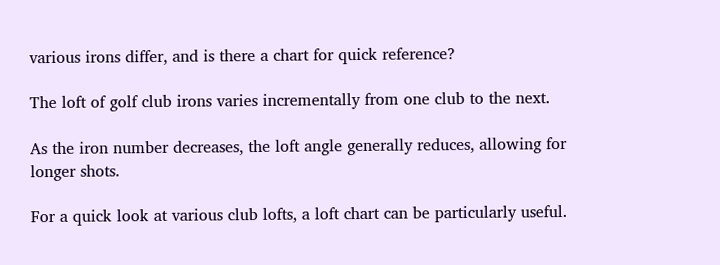various irons differ, and is there a chart for quick reference?

The loft of golf club irons varies incrementally from one club to the next.

As the iron number decreases, the loft angle generally reduces, allowing for longer shots.

For a quick look at various club lofts, a loft chart can be particularly useful.